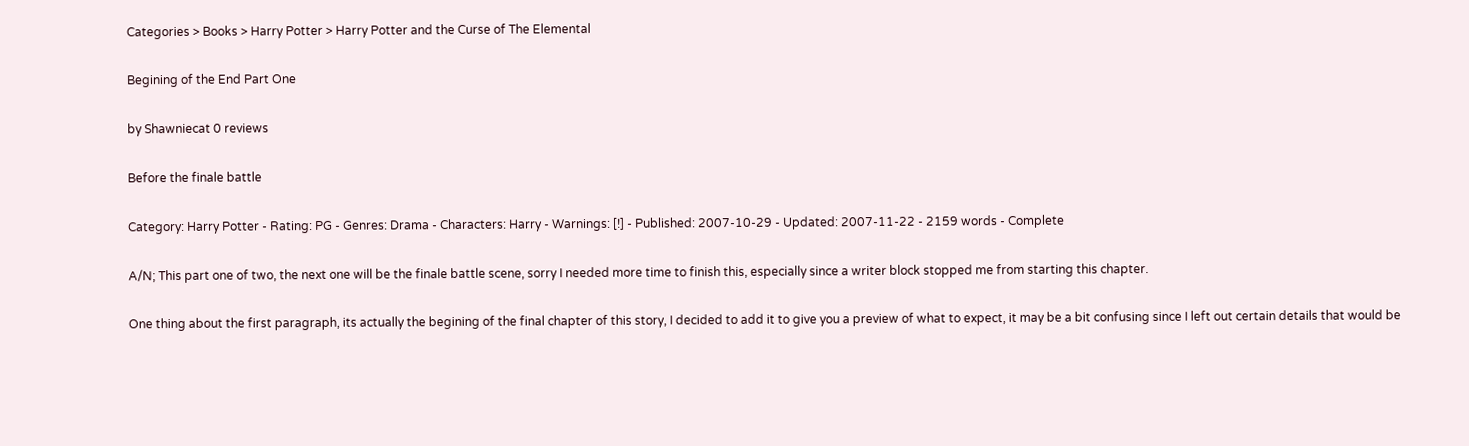Categories > Books > Harry Potter > Harry Potter and the Curse of The Elemental

Begining of the End Part One

by Shawniecat 0 reviews

Before the finale battle

Category: Harry Potter - Rating: PG - Genres: Drama - Characters: Harry - Warnings: [!] - Published: 2007-10-29 - Updated: 2007-11-22 - 2159 words - Complete

A/N; This part one of two, the next one will be the finale battle scene, sorry I needed more time to finish this, especially since a writer block stopped me from starting this chapter.

One thing about the first paragraph, its actually the begining of the final chapter of this story, I decided to add it to give you a preview of what to expect, it may be a bit confusing since I left out certain details that would be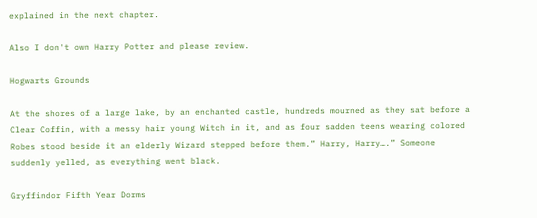explained in the next chapter.

Also I don't own Harry Potter and please review.

Hogwarts Grounds

At the shores of a large lake, by an enchanted castle, hundreds mourned as they sat before a Clear Coffin, with a messy hair young Witch in it, and as four sadden teens wearing colored Robes stood beside it an elderly Wizard stepped before them.” Harry, Harry….” Someone suddenly yelled, as everything went black.

Gryffindor Fifth Year Dorms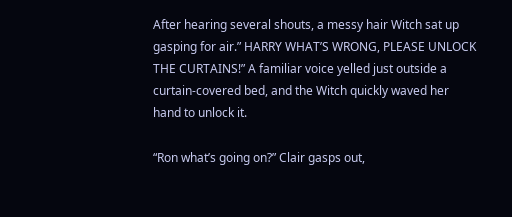After hearing several shouts, a messy hair Witch sat up gasping for air.” HARRY WHAT’S WRONG, PLEASE UNLOCK THE CURTAINS!” A familiar voice yelled just outside a curtain-covered bed, and the Witch quickly waved her hand to unlock it.

“Ron what’s going on?” Clair gasps out,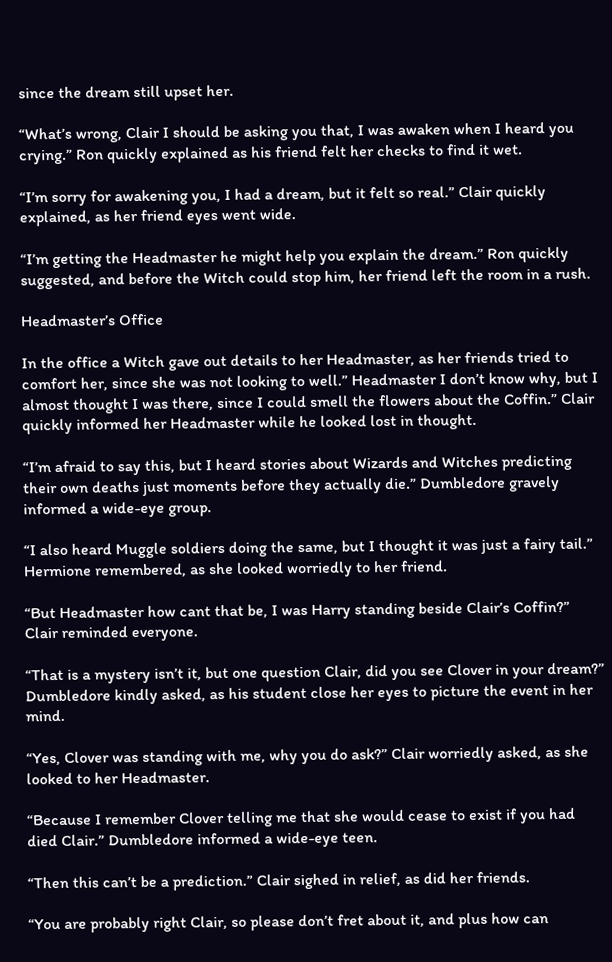since the dream still upset her.

“What’s wrong, Clair I should be asking you that, I was awaken when I heard you crying.” Ron quickly explained as his friend felt her checks to find it wet.

“I’m sorry for awakening you, I had a dream, but it felt so real.” Clair quickly explained, as her friend eyes went wide.

“I’m getting the Headmaster he might help you explain the dream.” Ron quickly suggested, and before the Witch could stop him, her friend left the room in a rush.

Headmaster’s Office

In the office a Witch gave out details to her Headmaster, as her friends tried to comfort her, since she was not looking to well.” Headmaster I don’t know why, but I almost thought I was there, since I could smell the flowers about the Coffin.” Clair quickly informed her Headmaster while he looked lost in thought.

“I’m afraid to say this, but I heard stories about Wizards and Witches predicting their own deaths just moments before they actually die.” Dumbledore gravely informed a wide-eye group.

“I also heard Muggle soldiers doing the same, but I thought it was just a fairy tail.” Hermione remembered, as she looked worriedly to her friend.

“But Headmaster how cant that be, I was Harry standing beside Clair’s Coffin?” Clair reminded everyone.

“That is a mystery isn’t it, but one question Clair, did you see Clover in your dream?” Dumbledore kindly asked, as his student close her eyes to picture the event in her mind.

“Yes, Clover was standing with me, why you do ask?” Clair worriedly asked, as she looked to her Headmaster.

“Because I remember Clover telling me that she would cease to exist if you had died Clair.” Dumbledore informed a wide-eye teen.

“Then this can’t be a prediction.” Clair sighed in relief, as did her friends.

“You are probably right Clair, so please don’t fret about it, and plus how can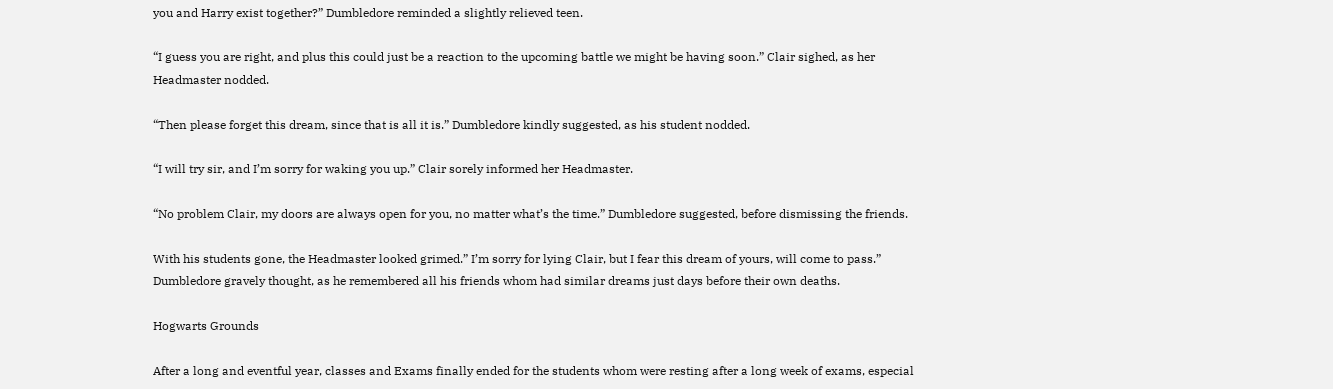you and Harry exist together?” Dumbledore reminded a slightly relieved teen.

“I guess you are right, and plus this could just be a reaction to the upcoming battle we might be having soon.” Clair sighed, as her Headmaster nodded.

“Then please forget this dream, since that is all it is.” Dumbledore kindly suggested, as his student nodded.

“I will try sir, and I’m sorry for waking you up.” Clair sorely informed her Headmaster.

“No problem Clair, my doors are always open for you, no matter what’s the time.” Dumbledore suggested, before dismissing the friends.

With his students gone, the Headmaster looked grimed.” I’m sorry for lying Clair, but I fear this dream of yours, will come to pass.” Dumbledore gravely thought, as he remembered all his friends whom had similar dreams just days before their own deaths.

Hogwarts Grounds

After a long and eventful year, classes and Exams finally ended for the students whom were resting after a long week of exams, especial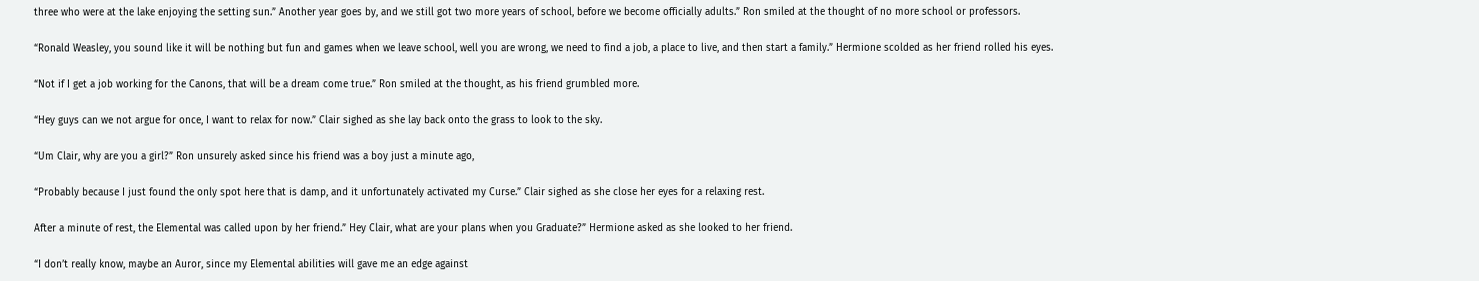three who were at the lake enjoying the setting sun.” Another year goes by, and we still got two more years of school, before we become officially adults.” Ron smiled at the thought of no more school or professors.

“Ronald Weasley, you sound like it will be nothing but fun and games when we leave school, well you are wrong, we need to find a job, a place to live, and then start a family.” Hermione scolded as her friend rolled his eyes.

“Not if I get a job working for the Canons, that will be a dream come true.” Ron smiled at the thought, as his friend grumbled more.

“Hey guys can we not argue for once, I want to relax for now.” Clair sighed as she lay back onto the grass to look to the sky.

“Um Clair, why are you a girl?” Ron unsurely asked since his friend was a boy just a minute ago,

“Probably because I just found the only spot here that is damp, and it unfortunately activated my Curse.” Clair sighed as she close her eyes for a relaxing rest.

After a minute of rest, the Elemental was called upon by her friend.” Hey Clair, what are your plans when you Graduate?” Hermione asked as she looked to her friend.

“I don’t really know, maybe an Auror, since my Elemental abilities will gave me an edge against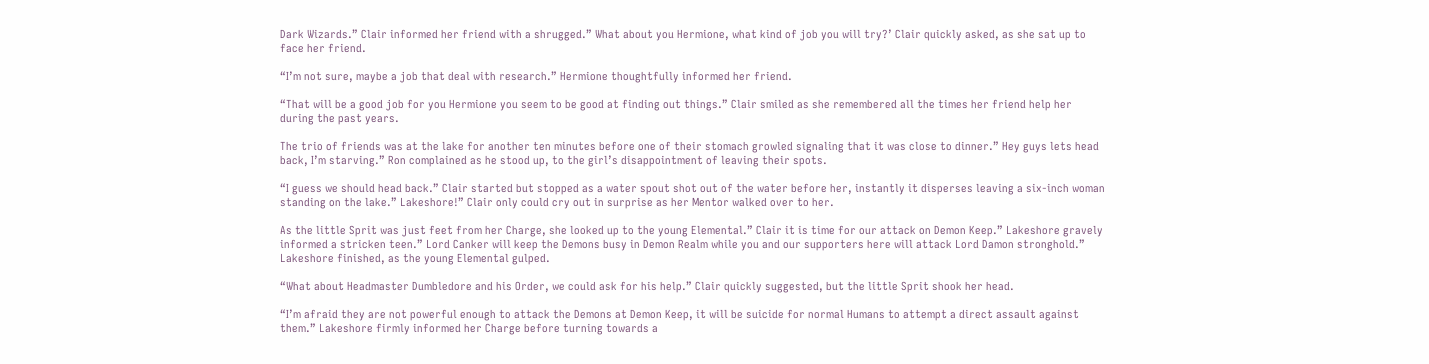Dark Wizards.” Clair informed her friend with a shrugged.” What about you Hermione, what kind of job you will try?’ Clair quickly asked, as she sat up to face her friend.

“I’m not sure, maybe a job that deal with research.” Hermione thoughtfully informed her friend.

“That will be a good job for you Hermione you seem to be good at finding out things.” Clair smiled as she remembered all the times her friend help her during the past years.

The trio of friends was at the lake for another ten minutes before one of their stomach growled signaling that it was close to dinner.” Hey guys lets head back, I’m starving.” Ron complained as he stood up, to the girl’s disappointment of leaving their spots.

“I guess we should head back.” Clair started but stopped as a water spout shot out of the water before her, instantly it disperses leaving a six-inch woman standing on the lake.” Lakeshore!” Clair only could cry out in surprise as her Mentor walked over to her.

As the little Sprit was just feet from her Charge, she looked up to the young Elemental.” Clair it is time for our attack on Demon Keep.” Lakeshore gravely informed a stricken teen.” Lord Canker will keep the Demons busy in Demon Realm while you and our supporters here will attack Lord Damon stronghold.” Lakeshore finished, as the young Elemental gulped.

“What about Headmaster Dumbledore and his Order, we could ask for his help.” Clair quickly suggested, but the little Sprit shook her head.

“I’m afraid they are not powerful enough to attack the Demons at Demon Keep, it will be suicide for normal Humans to attempt a direct assault against them.” Lakeshore firmly informed her Charge before turning towards a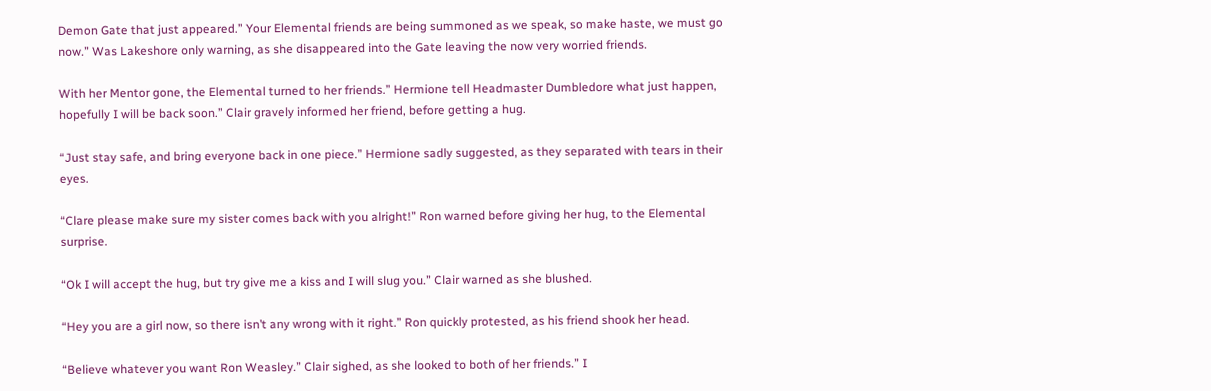Demon Gate that just appeared.” Your Elemental friends are being summoned as we speak, so make haste, we must go now.” Was Lakeshore only warning, as she disappeared into the Gate leaving the now very worried friends.

With her Mentor gone, the Elemental turned to her friends.” Hermione tell Headmaster Dumbledore what just happen, hopefully I will be back soon.” Clair gravely informed her friend, before getting a hug.

“Just stay safe, and bring everyone back in one piece.” Hermione sadly suggested, as they separated with tears in their eyes.

“Clare please make sure my sister comes back with you alright!” Ron warned before giving her hug, to the Elemental surprise.

“Ok I will accept the hug, but try give me a kiss and I will slug you.” Clair warned as she blushed.

“Hey you are a girl now, so there isn’t any wrong with it right.” Ron quickly protested, as his friend shook her head.

“Believe whatever you want Ron Weasley.” Clair sighed, as she looked to both of her friends.” I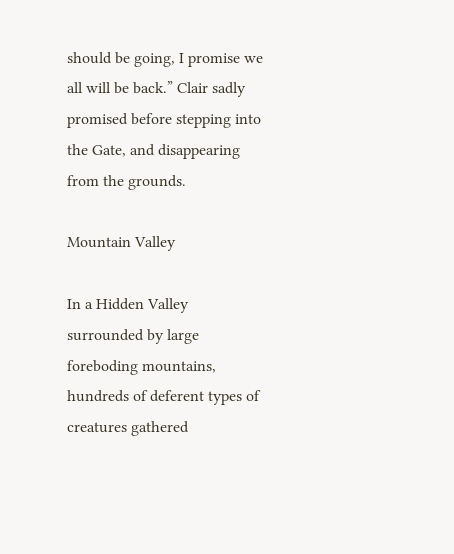should be going, I promise we all will be back.” Clair sadly promised before stepping into the Gate, and disappearing from the grounds.

Mountain Valley

In a Hidden Valley surrounded by large foreboding mountains, hundreds of deferent types of creatures gathered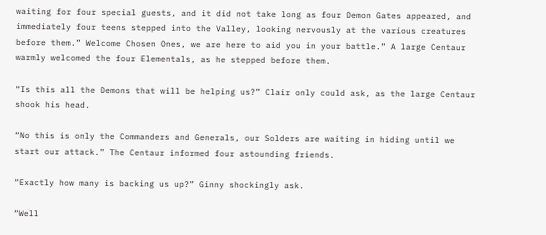waiting for four special guests, and it did not take long as four Demon Gates appeared, and immediately four teens stepped into the Valley, looking nervously at the various creatures before them.” Welcome Chosen Ones, we are here to aid you in your battle.” A large Centaur warmly welcomed the four Elementals, as he stepped before them.

“Is this all the Demons that will be helping us?” Clair only could ask, as the large Centaur shook his head.

“No this is only the Commanders and Generals, our Solders are waiting in hiding until we start our attack.” The Centaur informed four astounding friends.

“Exactly how many is backing us up?” Ginny shockingly ask.

“Well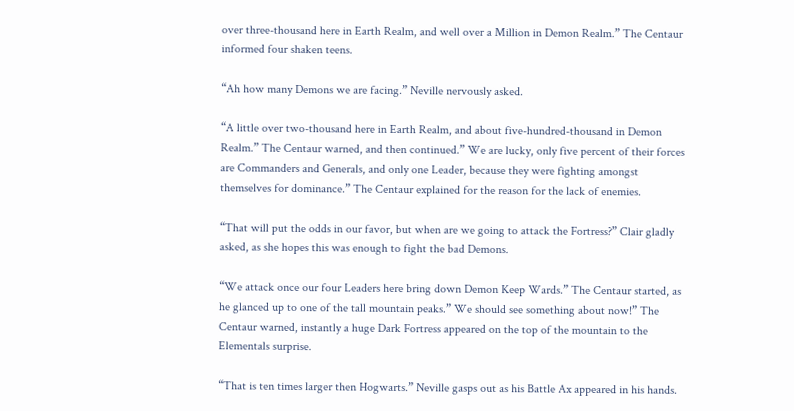over three-thousand here in Earth Realm, and well over a Million in Demon Realm.” The Centaur informed four shaken teens.

“Ah how many Demons we are facing.” Neville nervously asked.

“A little over two-thousand here in Earth Realm, and about five-hundred-thousand in Demon Realm.” The Centaur warned, and then continued.” We are lucky, only five percent of their forces are Commanders and Generals, and only one Leader, because they were fighting amongst themselves for dominance.” The Centaur explained for the reason for the lack of enemies.

“That will put the odds in our favor, but when are we going to attack the Fortress?” Clair gladly asked, as she hopes this was enough to fight the bad Demons.

“We attack once our four Leaders here bring down Demon Keep Wards.” The Centaur started, as he glanced up to one of the tall mountain peaks.” We should see something about now!” The Centaur warned, instantly a huge Dark Fortress appeared on the top of the mountain to the Elementals surprise.

“That is ten times larger then Hogwarts.” Neville gasps out as his Battle Ax appeared in his hands.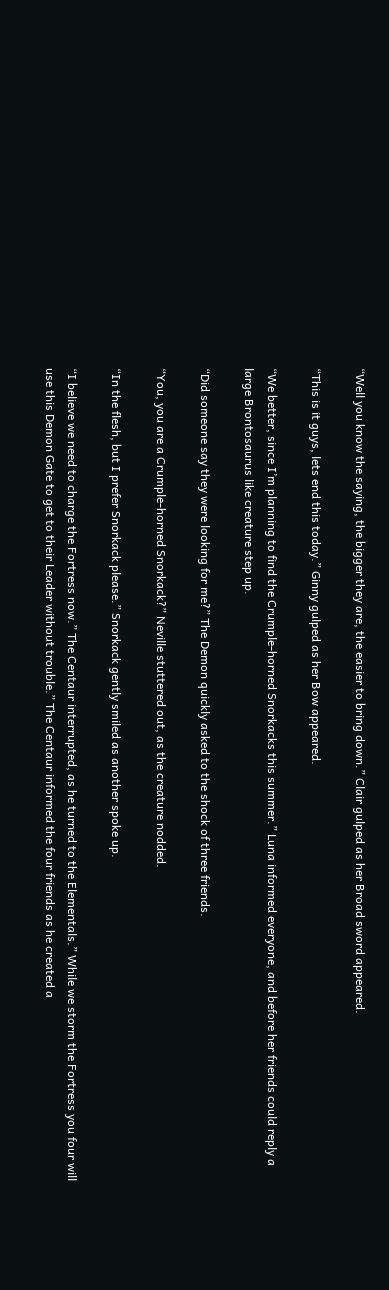“Well you know the saying, the bigger they are, the easier to bring down.” Clair gulped as her Broad sword appeared.

“This is it guys, lets end this today.” Ginny gulped as her Bow appeared.

“We better, since I’m planning to find the Crumple-horned Snorkacks this summer.” Luna informed everyone, and before her friends could reply a large Brontosaurus like creature step up.

“Did someone say they were looking for me?” The Demon quickly asked to the shock of three friends.

“You, you are a Crumple-horned Snorkack?” Neville stuttered out, as the creature nodded.

“In the flesh, but I prefer Snorkack please.” Snorkack gently smiled as another spoke up.

“I believe we need to charge the Fortress now.” The Centaur interrupted, as he turned to the Elementals.” While we storm the Fortress you four will use this Demon Gate to get to their Leader without trouble.” The Centaur informed the four friends as he created a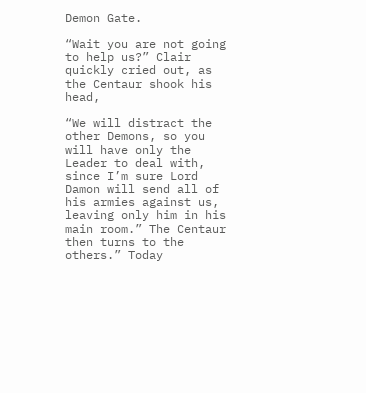Demon Gate.

“Wait you are not going to help us?” Clair quickly cried out, as the Centaur shook his head,

“We will distract the other Demons, so you will have only the Leader to deal with, since I’m sure Lord Damon will send all of his armies against us, leaving only him in his main room.” The Centaur then turns to the others.” Today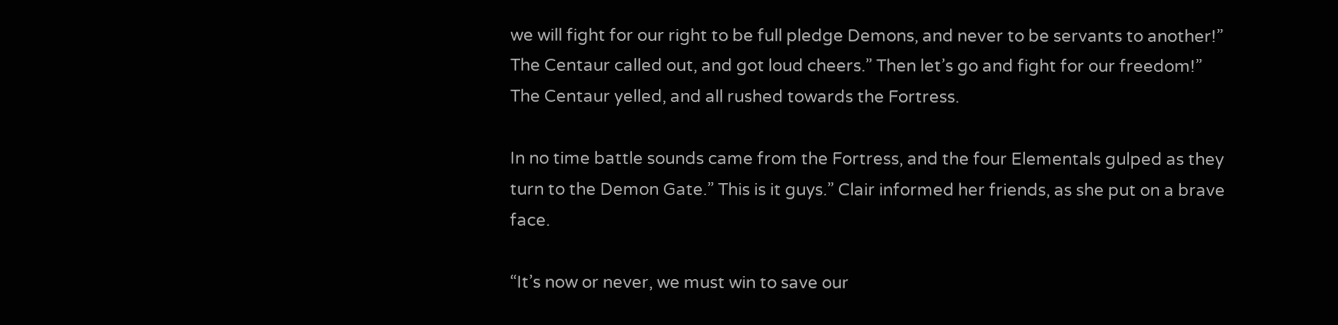we will fight for our right to be full pledge Demons, and never to be servants to another!” The Centaur called out, and got loud cheers.” Then let’s go and fight for our freedom!” The Centaur yelled, and all rushed towards the Fortress.

In no time battle sounds came from the Fortress, and the four Elementals gulped as they turn to the Demon Gate.” This is it guys.” Clair informed her friends, as she put on a brave face.

“It’s now or never, we must win to save our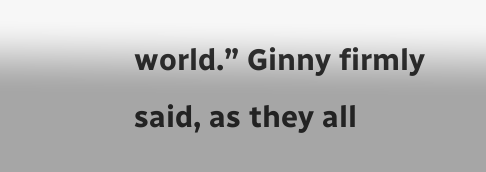world.” Ginny firmly said, as they all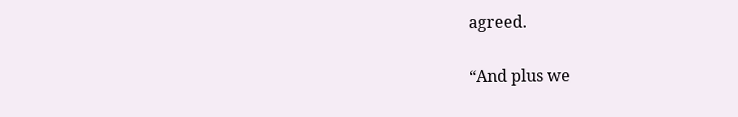agreed.

“And plus we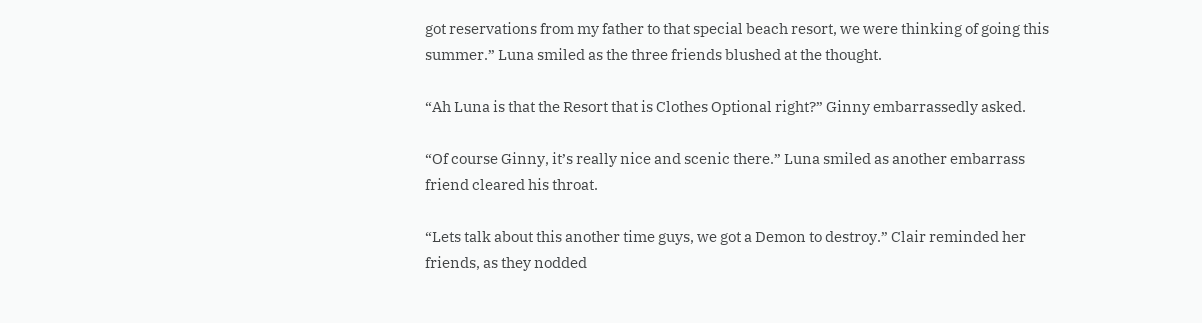got reservations from my father to that special beach resort, we were thinking of going this summer.” Luna smiled as the three friends blushed at the thought.

“Ah Luna is that the Resort that is Clothes Optional right?” Ginny embarrassedly asked.

“Of course Ginny, it’s really nice and scenic there.” Luna smiled as another embarrass friend cleared his throat.

“Lets talk about this another time guys, we got a Demon to destroy.” Clair reminded her friends, as they nodded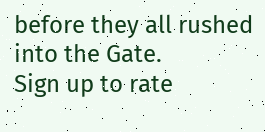before they all rushed into the Gate.
Sign up to rate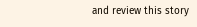and review this story